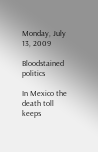Monday, July 13, 2009

Bloodstained politics

In Mexico the death toll keeps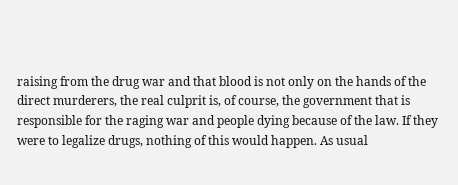raising from the drug war and that blood is not only on the hands of the direct murderers, the real culprit is, of course, the government that is responsible for the raging war and people dying because of the law. If they were to legalize drugs, nothing of this would happen. As usual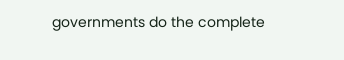governments do the complete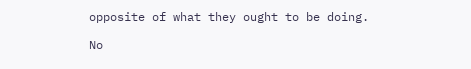opposite of what they ought to be doing.

No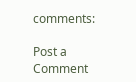comments:

Post a Comment